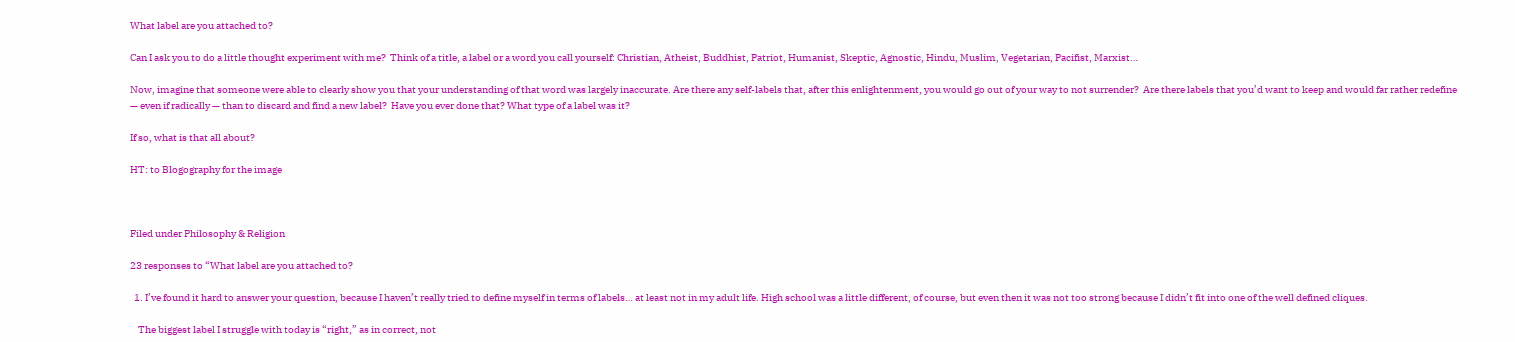What label are you attached to?

Can I ask you to do a little thought experiment with me?  Think of a title, a label or a word you call yourself: Christian, Atheist, Buddhist, Patriot, Humanist, Skeptic, Agnostic, Hindu, Muslim, Vegetarian, Pacifist, Marxist…

Now, imagine that someone were able to clearly show you that your understanding of that word was largely inaccurate. Are there any self-labels that, after this enlightenment, you would go out of your way to not surrender?  Are there labels that you’d want to keep and would far rather redefine — even if radically — than to discard and find a new label?  Have you ever done that? What type of a label was it?

If so, what is that all about?

HT: to Blogography for the image



Filed under Philosophy & Religion

23 responses to “What label are you attached to?

  1. I’ve found it hard to answer your question, because I haven’t really tried to define myself in terms of labels… at least not in my adult life. High school was a little different, of course, but even then it was not too strong because I didn’t fit into one of the well defined cliques.

    The biggest label I struggle with today is “right,” as in correct, not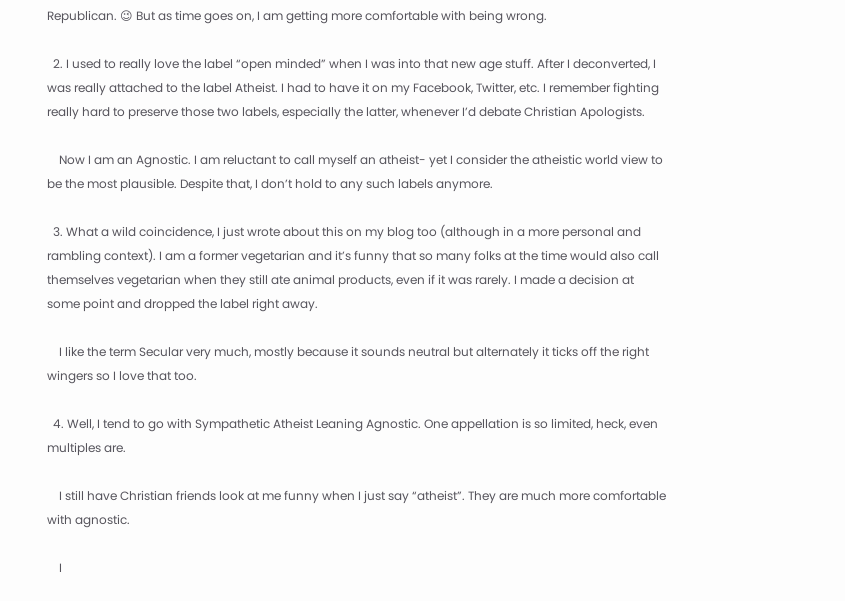Republican. 😉 But as time goes on, I am getting more comfortable with being wrong.

  2. I used to really love the label “open minded” when I was into that new age stuff. After I deconverted, I was really attached to the label Atheist. I had to have it on my Facebook, Twitter, etc. I remember fighting really hard to preserve those two labels, especially the latter, whenever I’d debate Christian Apologists.

    Now I am an Agnostic. I am reluctant to call myself an atheist- yet I consider the atheistic world view to be the most plausible. Despite that, I don’t hold to any such labels anymore.

  3. What a wild coincidence, I just wrote about this on my blog too (although in a more personal and rambling context). I am a former vegetarian and it’s funny that so many folks at the time would also call themselves vegetarian when they still ate animal products, even if it was rarely. I made a decision at some point and dropped the label right away.

    I like the term Secular very much, mostly because it sounds neutral but alternately it ticks off the right wingers so I love that too.

  4. Well, I tend to go with Sympathetic Atheist Leaning Agnostic. One appellation is so limited, heck, even multiples are.

    I still have Christian friends look at me funny when I just say “atheist”. They are much more comfortable with agnostic.

    I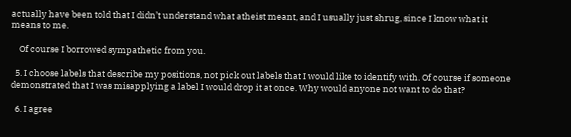actually have been told that I didn’t understand what atheist meant, and I usually just shrug, since I know what it means to me.

    Of course I borrowed sympathetic from you.

  5. I choose labels that describe my positions, not pick out labels that I would like to identify with. Of course if someone demonstrated that I was misapplying a label I would drop it at once. Why would anyone not want to do that?

  6. I agree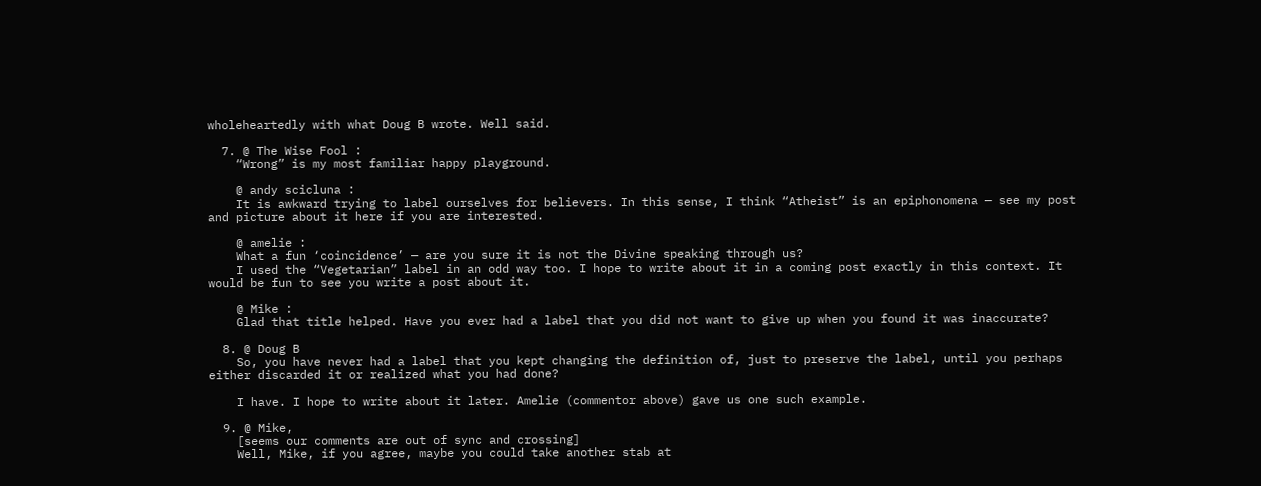wholeheartedly with what Doug B wrote. Well said.

  7. @ The Wise Fool :
    “Wrong” is my most familiar happy playground.

    @ andy scicluna :
    It is awkward trying to label ourselves for believers. In this sense, I think “Atheist” is an epiphonomena — see my post and picture about it here if you are interested.

    @ amelie :
    What a fun ‘coincidence’ — are you sure it is not the Divine speaking through us?
    I used the “Vegetarian” label in an odd way too. I hope to write about it in a coming post exactly in this context. It would be fun to see you write a post about it.

    @ Mike :
    Glad that title helped. Have you ever had a label that you did not want to give up when you found it was inaccurate?

  8. @ Doug B
    So, you have never had a label that you kept changing the definition of, just to preserve the label, until you perhaps either discarded it or realized what you had done?

    I have. I hope to write about it later. Amelie (commentor above) gave us one such example.

  9. @ Mike,
    [seems our comments are out of sync and crossing]
    Well, Mike, if you agree, maybe you could take another stab at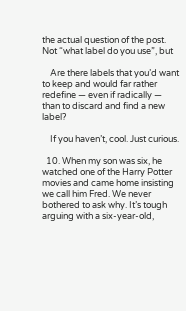the actual question of the post. Not “what label do you use”, but

    Are there labels that you’d want to keep and would far rather redefine — even if radically — than to discard and find a new label?

    If you haven’t, cool. Just curious.

  10. When my son was six, he watched one of the Harry Potter movies and came home insisting we call him Fred. We never bothered to ask why. It’s tough arguing with a six-year-old,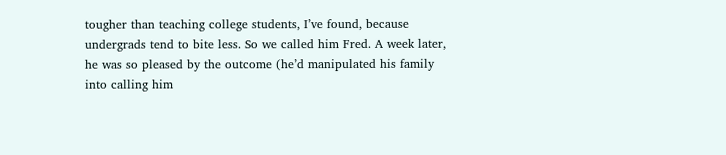tougher than teaching college students, I’ve found, because undergrads tend to bite less. So we called him Fred. A week later, he was so pleased by the outcome (he’d manipulated his family into calling him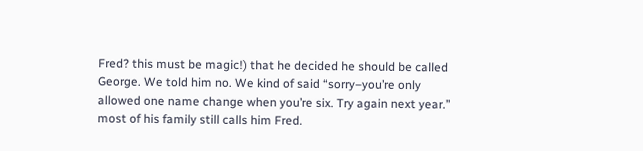Fred? this must be magic!) that he decided he should be called George. We told him no. We kind of said “sorry–you’re only allowed one name change when you’re six. Try again next year.” most of his family still calls him Fred.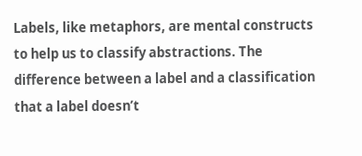Labels, like metaphors, are mental constructs to help us to classify abstractions. The difference between a label and a classification that a label doesn’t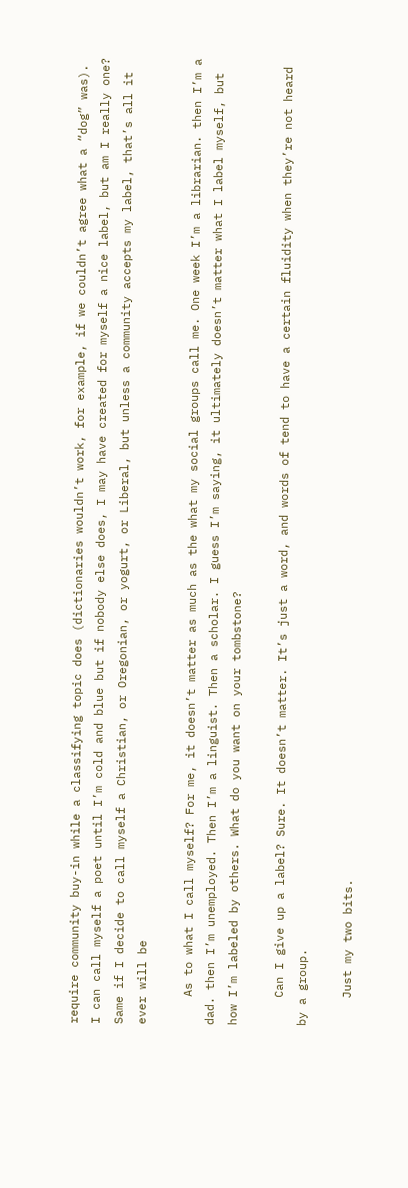require community buy-in while a classifying topic does (dictionaries wouldn’t work, for example, if we couldn’t agree what a “dog” was). I can call myself a poet until I’m cold and blue but if nobody else does, I may have created for myself a nice label, but am I really one? Same if I decide to call myself a Christian, or Oregonian, or yogurt, or Liberal, but unless a community accepts my label, that’s all it ever will be

    As to what I call myself? For me, it doesn’t matter as much as the what my social groups call me. One week I’m a librarian. then I’m a dad. then I’m unemployed. Then I’m a linguist. Then a scholar. I guess I’m saying, it ultimately doesn’t matter what I label myself, but how I’m labeled by others. What do you want on your tombstone?

    Can I give up a label? Sure. It doesn’t matter. It’s just a word, and words of tend to have a certain fluidity when they’re not heard by a group.

    Just my two bits.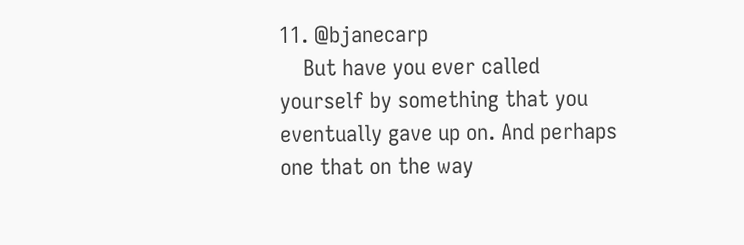11. @bjanecarp
    But have you ever called yourself by something that you eventually gave up on. And perhaps one that on the way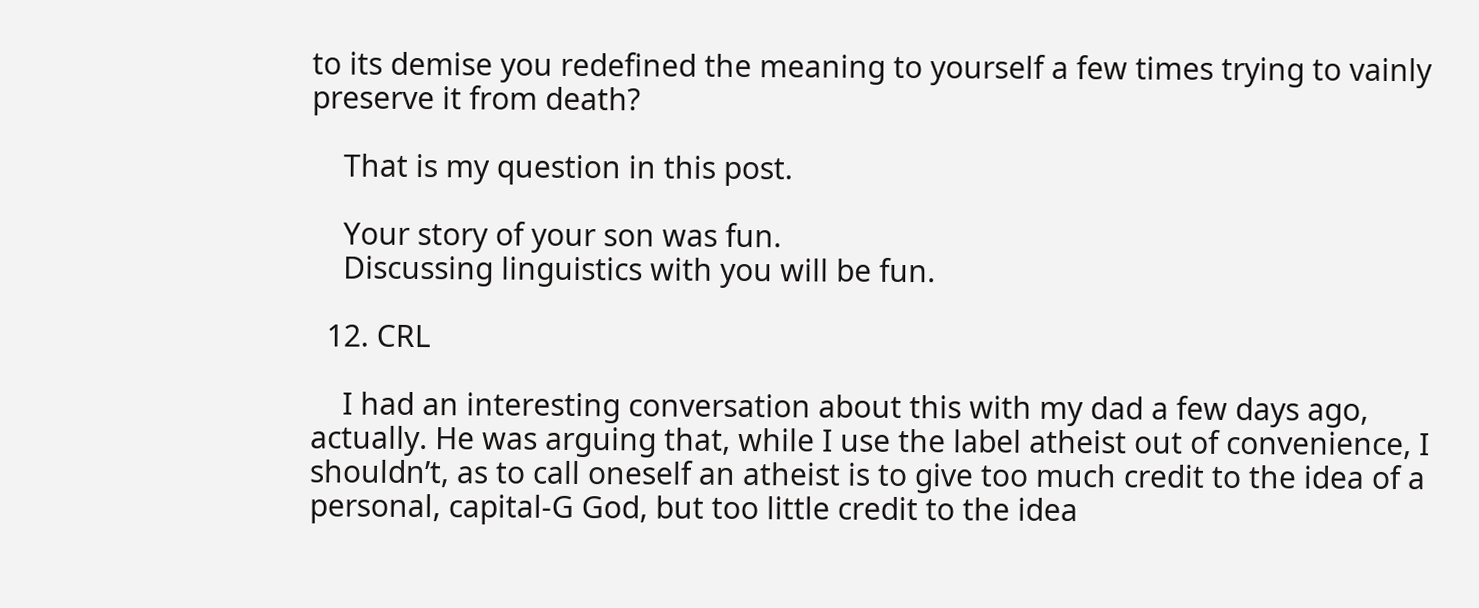to its demise you redefined the meaning to yourself a few times trying to vainly preserve it from death?

    That is my question in this post.

    Your story of your son was fun.
    Discussing linguistics with you will be fun.

  12. CRL

    I had an interesting conversation about this with my dad a few days ago, actually. He was arguing that, while I use the label atheist out of convenience, I shouldn’t, as to call oneself an atheist is to give too much credit to the idea of a personal, capital-G God, but too little credit to the idea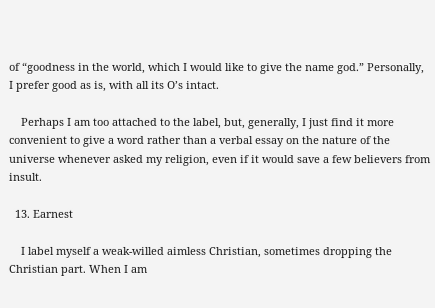of “goodness in the world, which I would like to give the name god.” Personally, I prefer good as is, with all its O’s intact.

    Perhaps I am too attached to the label, but, generally, I just find it more convenient to give a word rather than a verbal essay on the nature of the universe whenever asked my religion, even if it would save a few believers from insult.

  13. Earnest

    I label myself a weak-willed aimless Christian, sometimes dropping the Christian part. When I am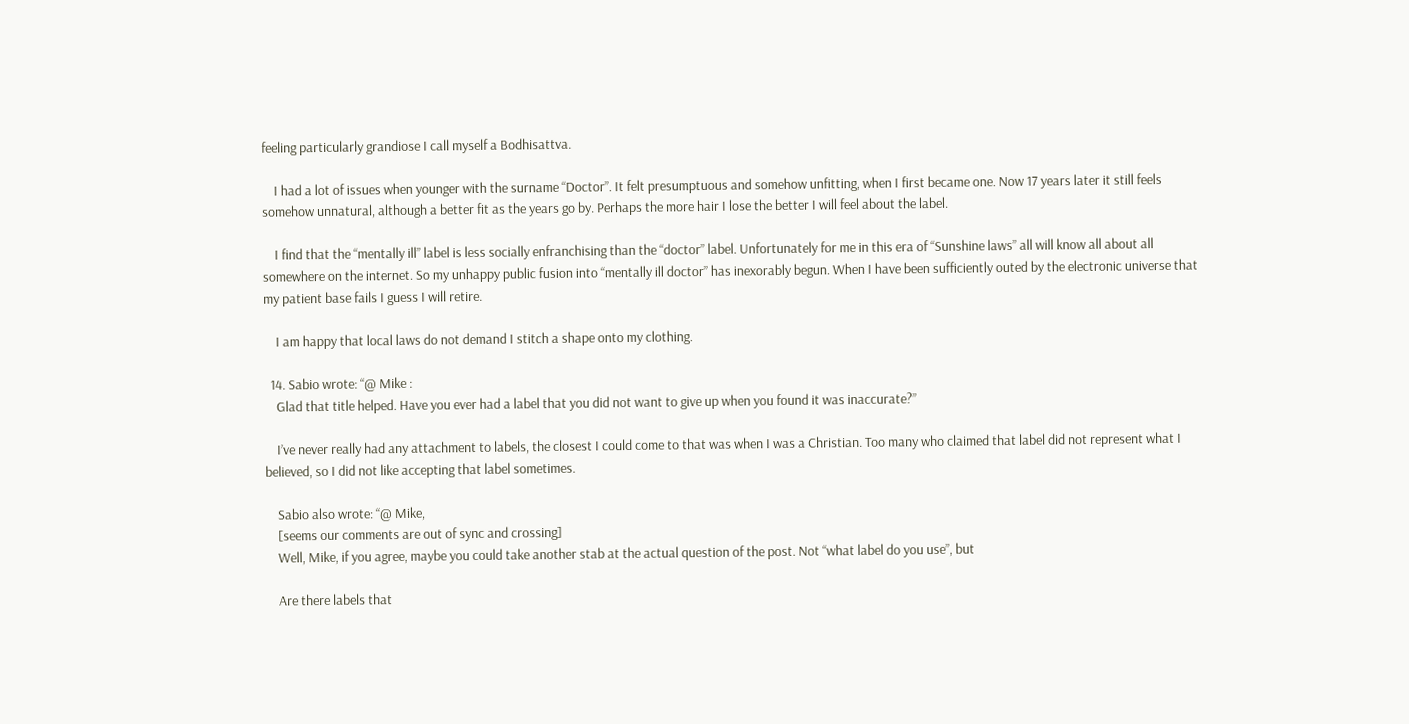feeling particularly grandiose I call myself a Bodhisattva.

    I had a lot of issues when younger with the surname “Doctor”. It felt presumptuous and somehow unfitting, when I first became one. Now 17 years later it still feels somehow unnatural, although a better fit as the years go by. Perhaps the more hair I lose the better I will feel about the label.

    I find that the “mentally ill” label is less socially enfranchising than the “doctor” label. Unfortunately for me in this era of “Sunshine laws” all will know all about all somewhere on the internet. So my unhappy public fusion into “mentally ill doctor” has inexorably begun. When I have been sufficiently outed by the electronic universe that my patient base fails I guess I will retire.

    I am happy that local laws do not demand I stitch a shape onto my clothing.

  14. Sabio wrote: “@ Mike :
    Glad that title helped. Have you ever had a label that you did not want to give up when you found it was inaccurate?”

    I’ve never really had any attachment to labels, the closest I could come to that was when I was a Christian. Too many who claimed that label did not represent what I believed, so I did not like accepting that label sometimes.

    Sabio also wrote: “@ Mike,
    [seems our comments are out of sync and crossing]
    Well, Mike, if you agree, maybe you could take another stab at the actual question of the post. Not “what label do you use”, but

    Are there labels that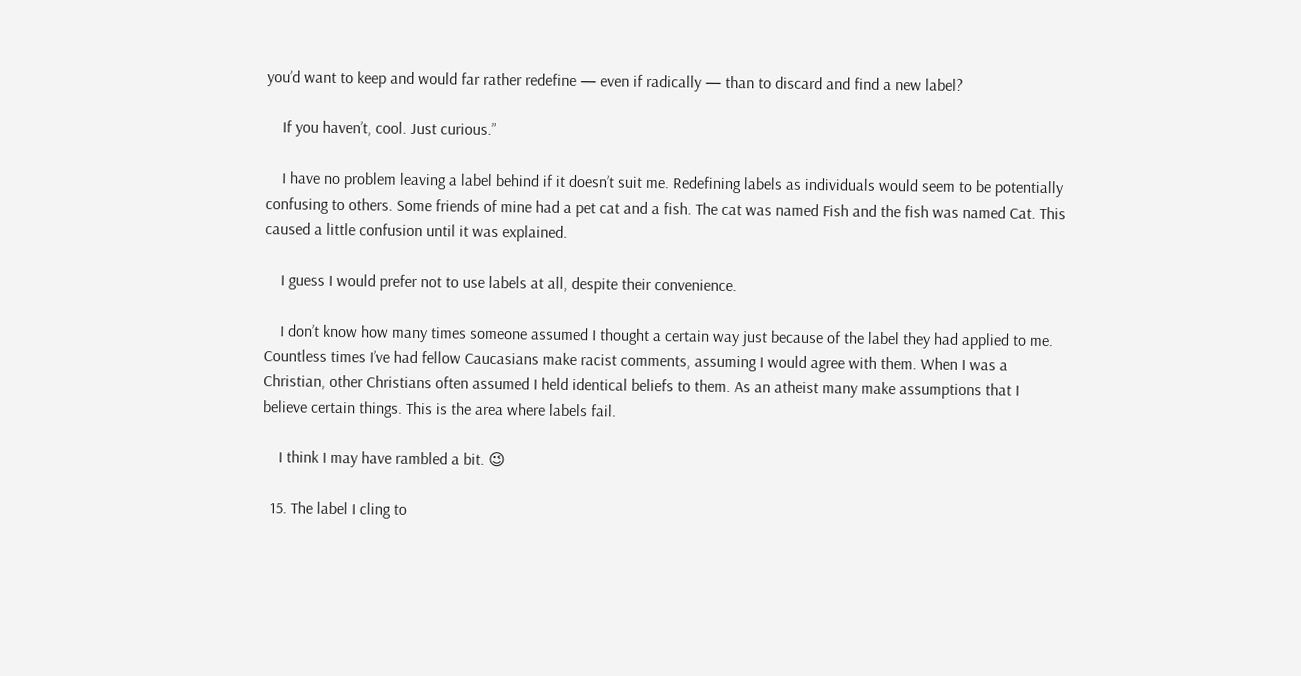you’d want to keep and would far rather redefine — even if radically — than to discard and find a new label?

    If you haven’t, cool. Just curious.”

    I have no problem leaving a label behind if it doesn’t suit me. Redefining labels as individuals would seem to be potentially confusing to others. Some friends of mine had a pet cat and a fish. The cat was named Fish and the fish was named Cat. This caused a little confusion until it was explained.

    I guess I would prefer not to use labels at all, despite their convenience.

    I don’t know how many times someone assumed I thought a certain way just because of the label they had applied to me. Countless times I’ve had fellow Caucasians make racist comments, assuming I would agree with them. When I was a Christian, other Christians often assumed I held identical beliefs to them. As an atheist many make assumptions that I believe certain things. This is the area where labels fail.

    I think I may have rambled a bit. 😉

  15. The label I cling to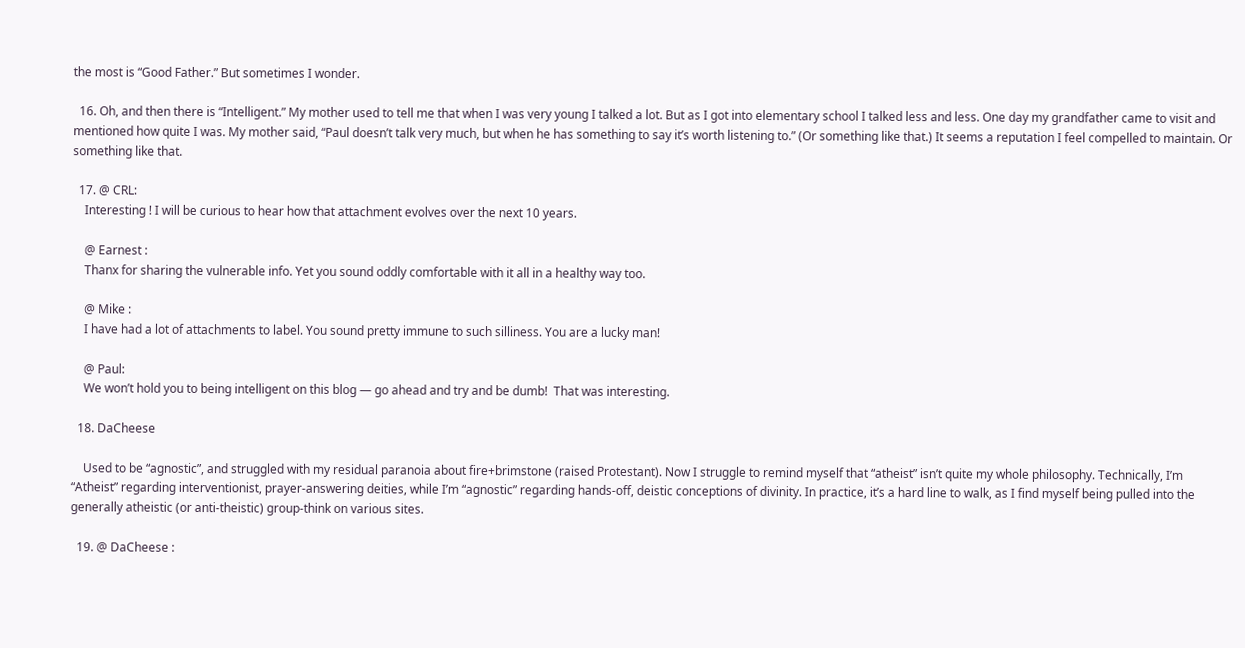the most is “Good Father.” But sometimes I wonder.

  16. Oh, and then there is “Intelligent.” My mother used to tell me that when I was very young I talked a lot. But as I got into elementary school I talked less and less. One day my grandfather came to visit and mentioned how quite I was. My mother said, “Paul doesn’t talk very much, but when he has something to say it’s worth listening to.” (Or something like that.) It seems a reputation I feel compelled to maintain. Or something like that.

  17. @ CRL:
    Interesting ! I will be curious to hear how that attachment evolves over the next 10 years.

    @ Earnest :
    Thanx for sharing the vulnerable info. Yet you sound oddly comfortable with it all in a healthy way too.

    @ Mike :
    I have had a lot of attachments to label. You sound pretty immune to such silliness. You are a lucky man!

    @ Paul:
    We won’t hold you to being intelligent on this blog — go ahead and try and be dumb!  That was interesting.

  18. DaCheese

    Used to be “agnostic”, and struggled with my residual paranoia about fire+brimstone (raised Protestant). Now I struggle to remind myself that “atheist” isn’t quite my whole philosophy. Technically, I’m “Atheist” regarding interventionist, prayer-answering deities, while I’m “agnostic” regarding hands-off, deistic conceptions of divinity. In practice, it’s a hard line to walk, as I find myself being pulled into the generally atheistic (or anti-theistic) group-think on various sites.

  19. @ DaCheese :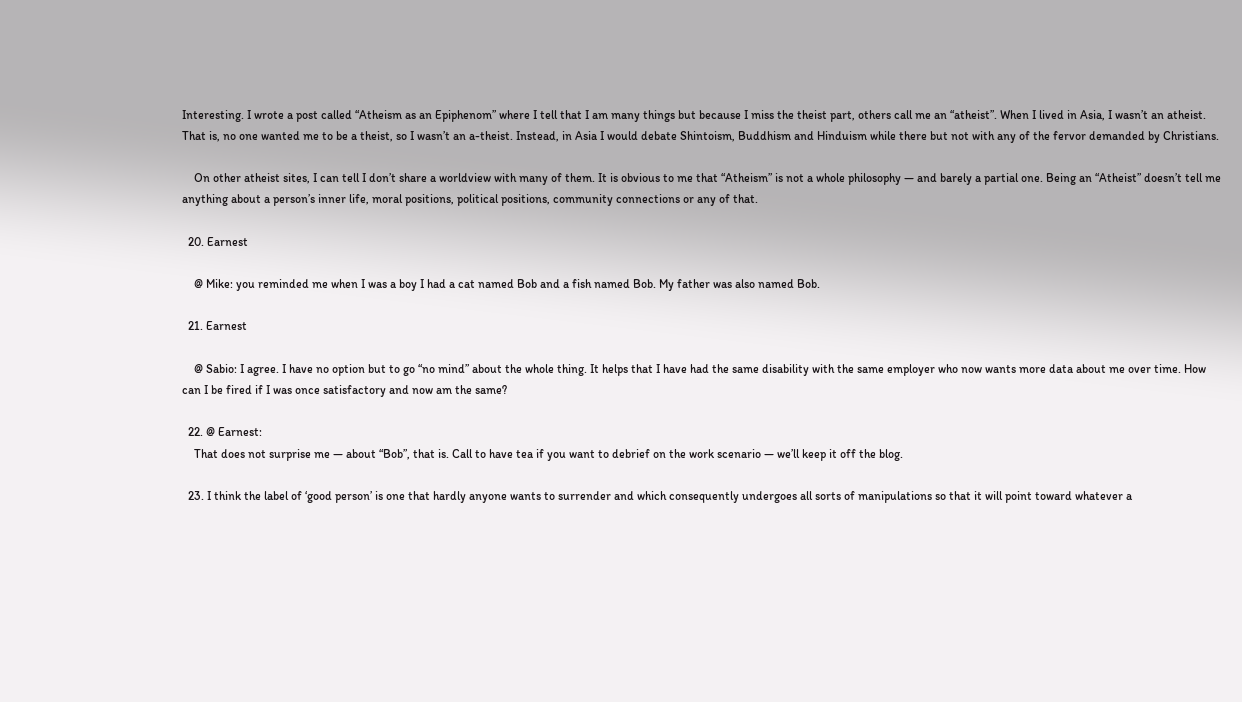Interesting. I wrote a post called “Atheism as an Epiphenom” where I tell that I am many things but because I miss the theist part, others call me an “atheist”. When I lived in Asia, I wasn’t an atheist. That is, no one wanted me to be a theist, so I wasn’t an a-theist. Instead, in Asia I would debate Shintoism, Buddhism and Hinduism while there but not with any of the fervor demanded by Christians.

    On other atheist sites, I can tell I don’t share a worldview with many of them. It is obvious to me that “Atheism” is not a whole philosophy — and barely a partial one. Being an “Atheist” doesn’t tell me anything about a person’s inner life, moral positions, political positions, community connections or any of that.

  20. Earnest

    @ Mike: you reminded me when I was a boy I had a cat named Bob and a fish named Bob. My father was also named Bob.

  21. Earnest

    @ Sabio: I agree. I have no option but to go “no mind” about the whole thing. It helps that I have had the same disability with the same employer who now wants more data about me over time. How can I be fired if I was once satisfactory and now am the same?

  22. @ Earnest:
    That does not surprise me — about “Bob”, that is. Call to have tea if you want to debrief on the work scenario — we’ll keep it off the blog.

  23. I think the label of ‘good person’ is one that hardly anyone wants to surrender and which consequently undergoes all sorts of manipulations so that it will point toward whatever a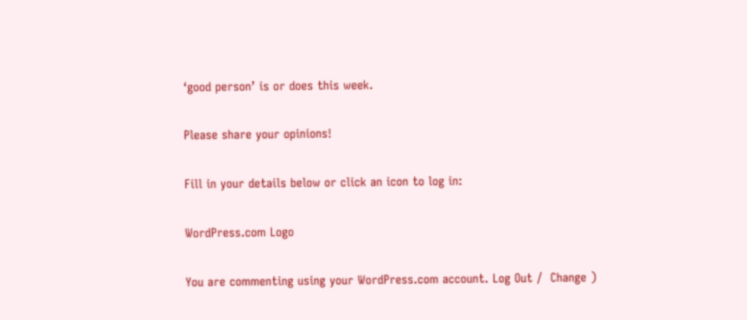‘good person’ is or does this week.

Please share your opinions!

Fill in your details below or click an icon to log in:

WordPress.com Logo

You are commenting using your WordPress.com account. Log Out /  Change )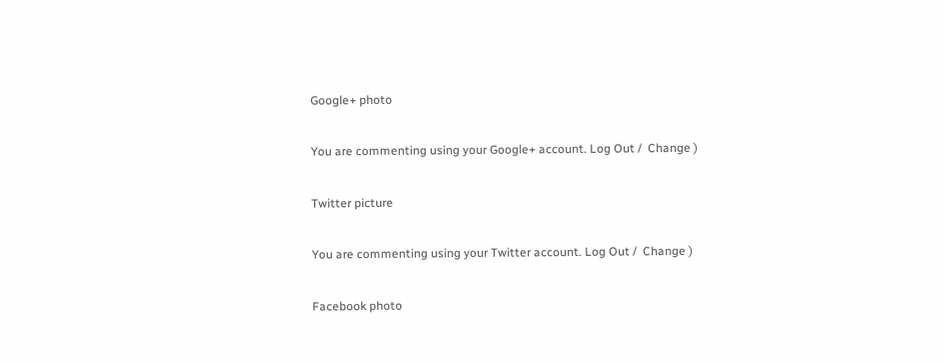Google+ photo

You are commenting using your Google+ account. Log Out /  Change )

Twitter picture

You are commenting using your Twitter account. Log Out /  Change )

Facebook photo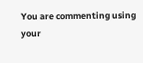You are commenting using your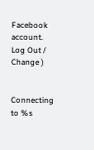Facebook account. Log Out /  Change )


Connecting to %s